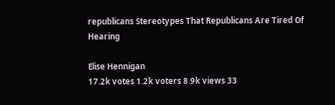republicans Stereotypes That Republicans Are Tired Of Hearing

Elise Hennigan
17.2k votes 1.2k voters 8.9k views 33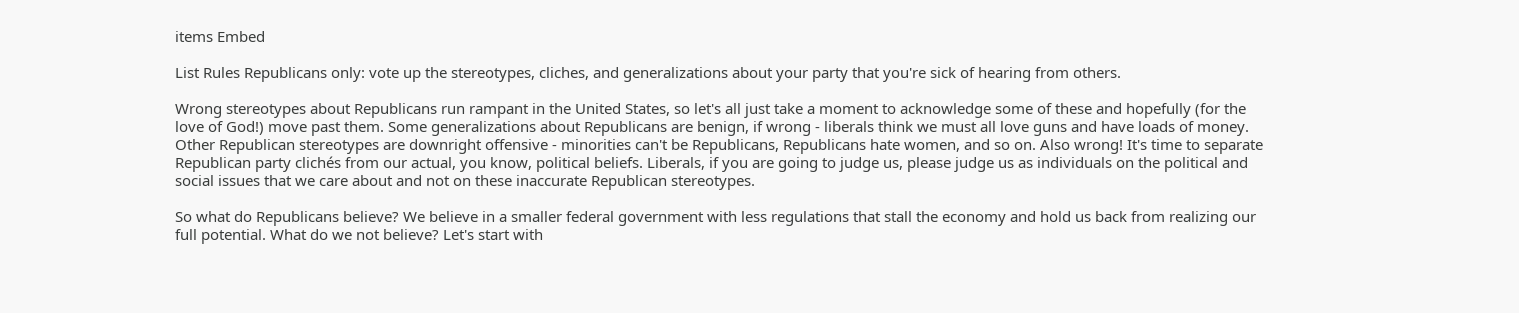items Embed

List Rules Republicans only: vote up the stereotypes, cliches, and generalizations about your party that you're sick of hearing from others.

Wrong stereotypes about Republicans run rampant in the United States, so let's all just take a moment to acknowledge some of these and hopefully (for the love of God!) move past them. Some generalizations about Republicans are benign, if wrong - liberals think we must all love guns and have loads of money. Other Republican stereotypes are downright offensive - minorities can't be Republicans, Republicans hate women, and so on. Also wrong! It's time to separate Republican party clichés from our actual, you know, political beliefs. Liberals, if you are going to judge us, please judge us as individuals on the political and social issues that we care about and not on these inaccurate Republican stereotypes.

So what do Republicans believe? We believe in a smaller federal government with less regulations that stall the economy and hold us back from realizing our full potential. What do we not believe? Let's start with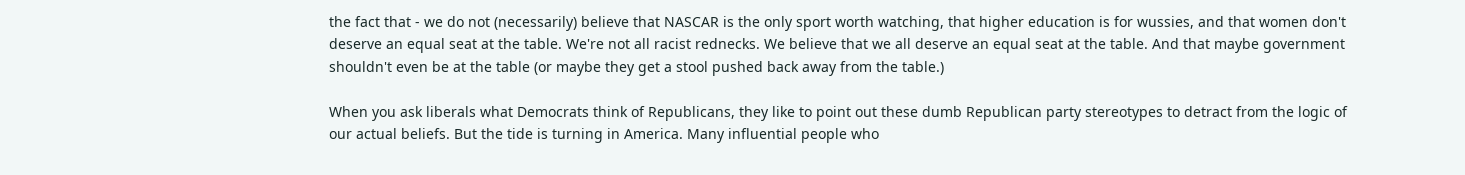the fact that - we do not (necessarily) believe that NASCAR is the only sport worth watching, that higher education is for wussies, and that women don't deserve an equal seat at the table. We're not all racist rednecks. We believe that we all deserve an equal seat at the table. And that maybe government shouldn't even be at the table (or maybe they get a stool pushed back away from the table.)

When you ask liberals what Democrats think of Republicans, they like to point out these dumb Republican party stereotypes to detract from the logic of our actual beliefs. But the tide is turning in America. Many influential people who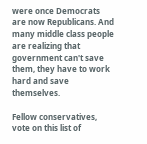were once Democrats are now Republicans. And many middle class people are realizing that government can't save them, they have to work hard and save themselves.

Fellow conservatives, vote on this list of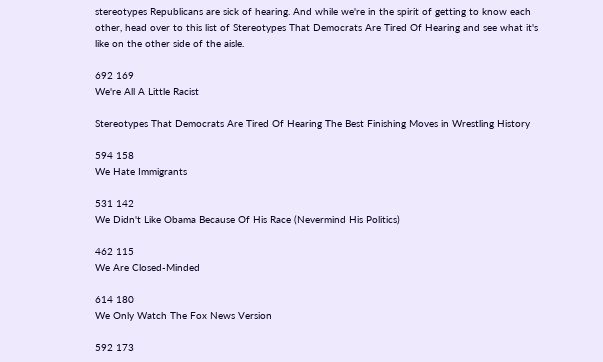stereotypes Republicans are sick of hearing. And while we're in the spirit of getting to know each other, head over to this list of Stereotypes That Democrats Are Tired Of Hearing and see what it's like on the other side of the aisle.

692 169
We're All A Little Racist

Stereotypes That Democrats Are Tired Of Hearing The Best Finishing Moves in Wrestling History

594 158
We Hate Immigrants

531 142
We Didn't Like Obama Because Of His Race (Nevermind His Politics)

462 115
We Are Closed-Minded

614 180
We Only Watch The Fox News Version

592 173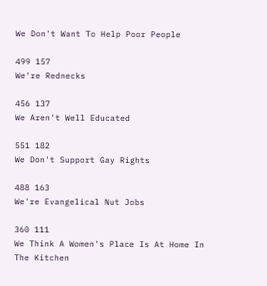We Don't Want To Help Poor People

499 157
We're Rednecks

456 137
We Aren't Well Educated

551 182
We Don't Support Gay Rights

488 163
We're Evangelical Nut Jobs

360 111
We Think A Women's Place Is At Home In The Kitchen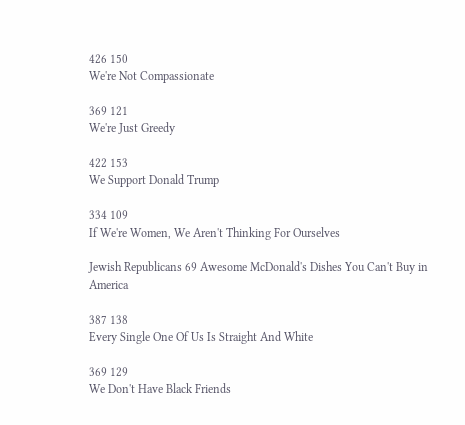426 150
We're Not Compassionate

369 121
We're Just Greedy

422 153
We Support Donald Trump

334 109
If We're Women, We Aren't Thinking For Ourselves

Jewish Republicans 69 Awesome McDonald's Dishes You Can't Buy in America

387 138
Every Single One Of Us Is Straight And White

369 129
We Don't Have Black Friends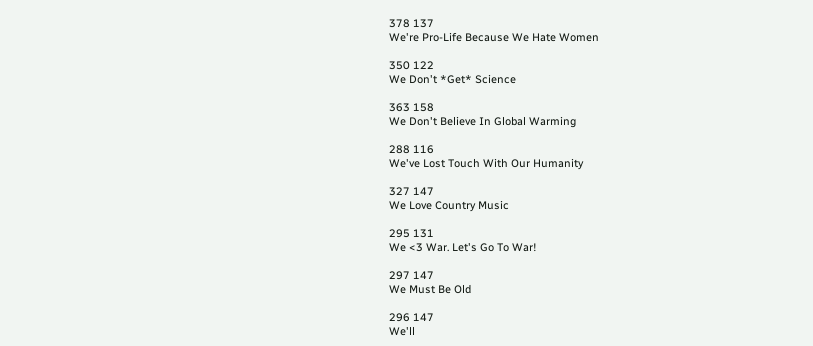378 137
We're Pro-Life Because We Hate Women

350 122
We Don't *Get* Science

363 158
We Don't Believe In Global Warming

288 116
We've Lost Touch With Our Humanity

327 147
We Love Country Music

295 131
We <3 War. Let's Go To War!

297 147
We Must Be Old

296 147
We'll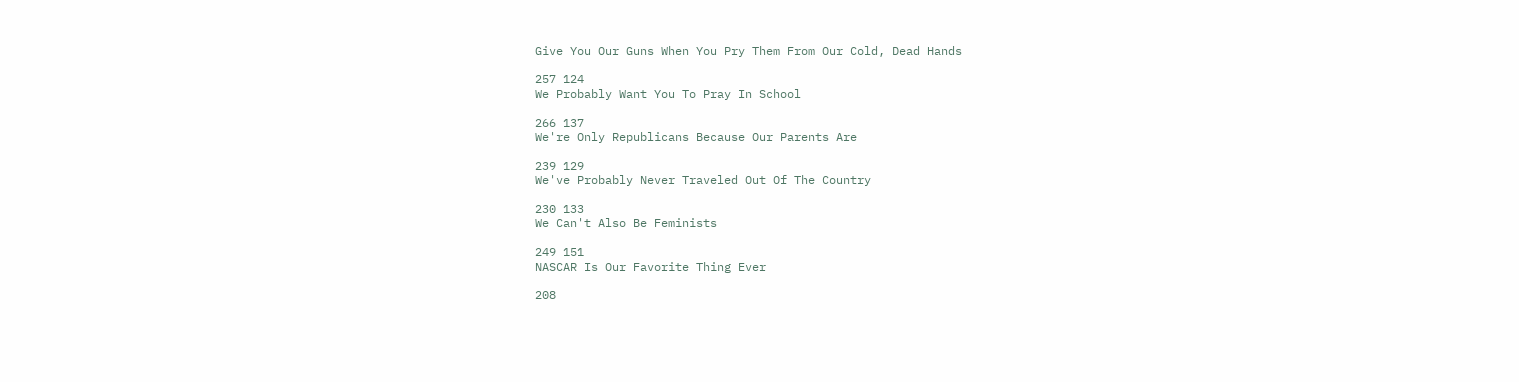Give You Our Guns When You Pry Them From Our Cold, Dead Hands

257 124
We Probably Want You To Pray In School

266 137
We're Only Republicans Because Our Parents Are

239 129
We've Probably Never Traveled Out Of The Country

230 133
We Can't Also Be Feminists

249 151
NASCAR Is Our Favorite Thing Ever

208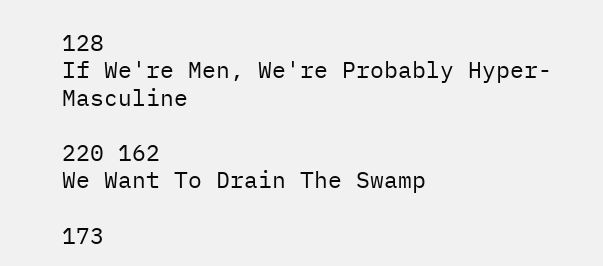128
If We're Men, We're Probably Hyper-Masculine

220 162
We Want To Drain The Swamp

173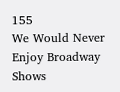155
We Would Never Enjoy Broadway Shows